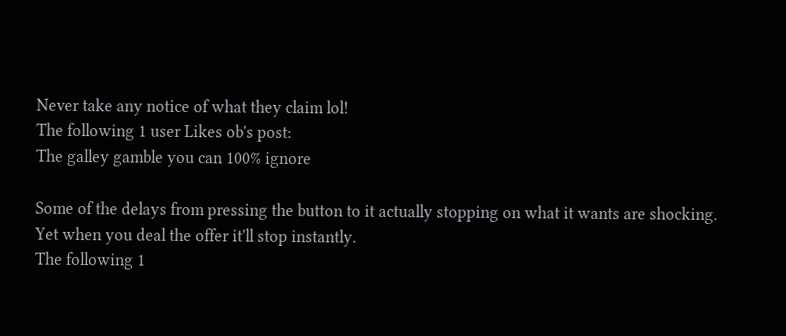Never take any notice of what they claim lol!
The following 1 user Likes ob's post:
The galley gamble you can 100% ignore

Some of the delays from pressing the button to it actually stopping on what it wants are shocking. Yet when you deal the offer it'll stop instantly.
The following 1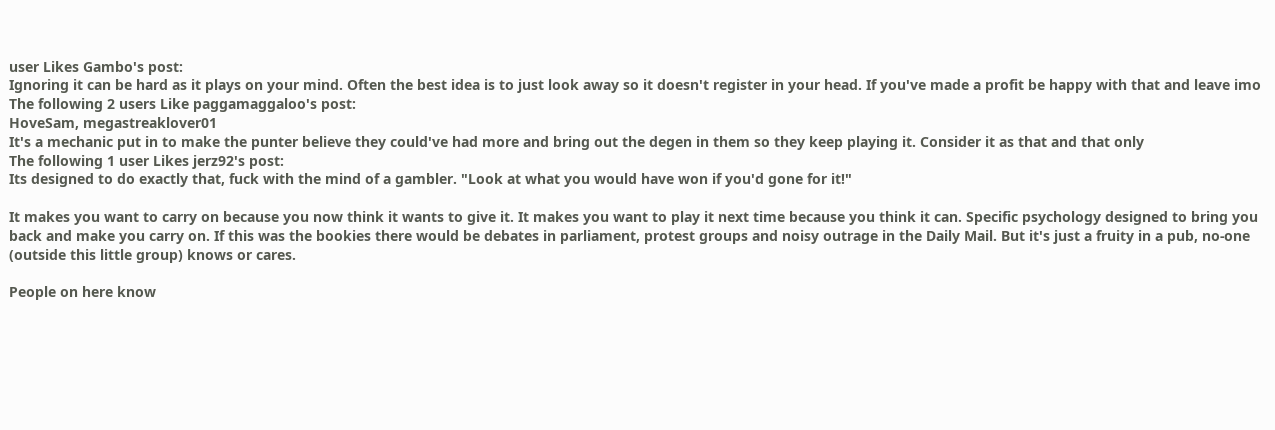user Likes Gambo's post:
Ignoring it can be hard as it plays on your mind. Often the best idea is to just look away so it doesn't register in your head. If you've made a profit be happy with that and leave imo
The following 2 users Like paggamaggaloo's post:
HoveSam, megastreaklover01
It's a mechanic put in to make the punter believe they could've had more and bring out the degen in them so they keep playing it. Consider it as that and that only
The following 1 user Likes jerz92's post:
Its designed to do exactly that, fuck with the mind of a gambler. "Look at what you would have won if you'd gone for it!"

It makes you want to carry on because you now think it wants to give it. It makes you want to play it next time because you think it can. Specific psychology designed to bring you back and make you carry on. If this was the bookies there would be debates in parliament, protest groups and noisy outrage in the Daily Mail. But it's just a fruity in a pub, no-one (outside this little group) knows or cares.

People on here know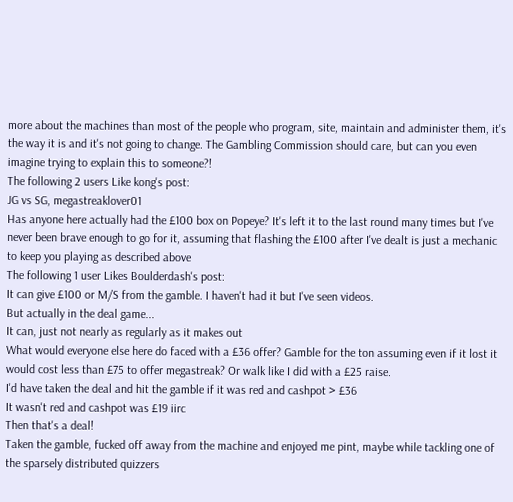more about the machines than most of the people who program, site, maintain and administer them, it's the way it is and it's not going to change. The Gambling Commission should care, but can you even imagine trying to explain this to someone?!
The following 2 users Like kong's post:
JG vs SG, megastreaklover01
Has anyone here actually had the £100 box on Popeye? It's left it to the last round many times but I've never been brave enough to go for it, assuming that flashing the £100 after I've dealt is just a mechanic to keep you playing as described above
The following 1 user Likes Boulderdash's post:
It can give £100 or M/S from the gamble. I haven't had it but I've seen videos.
But actually in the deal game...
It can, just not nearly as regularly as it makes out
What would everyone else here do faced with a £36 offer? Gamble for the ton assuming even if it lost it would cost less than £75 to offer megastreak? Or walk like I did with a £25 raise.
I'd have taken the deal and hit the gamble if it was red and cashpot > £36
It wasn't red and cashpot was £19 iirc
Then that's a deal!
Taken the gamble, fucked off away from the machine and enjoyed me pint, maybe while tackling one of the sparsely distributed quizzers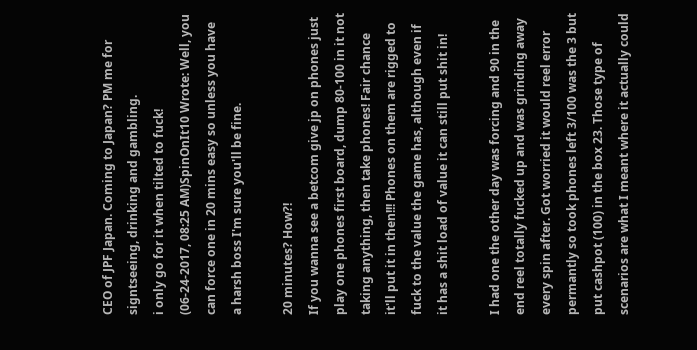CEO of JPF Japan. Coming to Japan? PM me for signtseeing, drinking and gambling.
i only go for it when tilted to fuck!
(06-24-2017, 08:25 AM)SpinOnIt10 Wrote: Well, you can force one in 20 mins easy so unless you have a harsh boss I'm sure you'll be fine.

20 minutes? How?!
If you wanna see a betcom give jp on phones just play one phones first board, dump 80-100 in it not taking anything, then take phones! Fair chance it'll put it in then!!! Phones on them are rigged to fuck to the value the game has, although even if it has a shit load of value it can still put shit in!

I had one the other day was forcing and 90 in the end reel totally fucked up and was grinding away every spin after. Got worried it would reel error permantly so took phones left 3/100 was the 3 but put cashpot (100) in the box 23. Those type of scenarios are what I meant where it actually could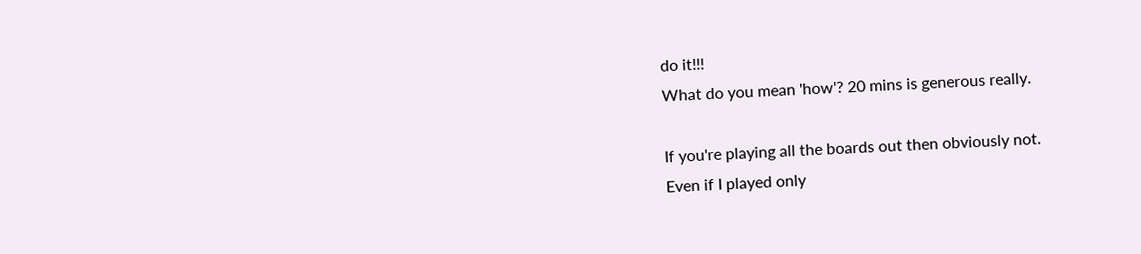do it!!!
What do you mean 'how'? 20 mins is generous really.

If you're playing all the boards out then obviously not.
Even if I played only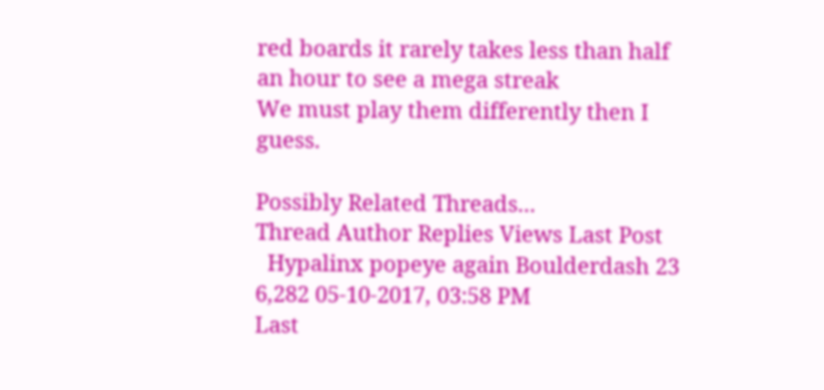red boards it rarely takes less than half an hour to see a mega streak
We must play them differently then I guess.

Possibly Related Threads...
Thread Author Replies Views Last Post
  Hypalinx popeye again Boulderdash 23 6,282 05-10-2017, 03:58 PM
Last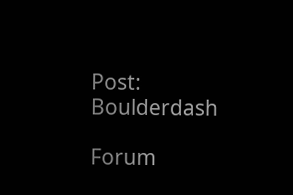Post: Boulderdash

Forum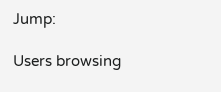Jump:

Users browsing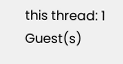this thread: 1 Guest(s)